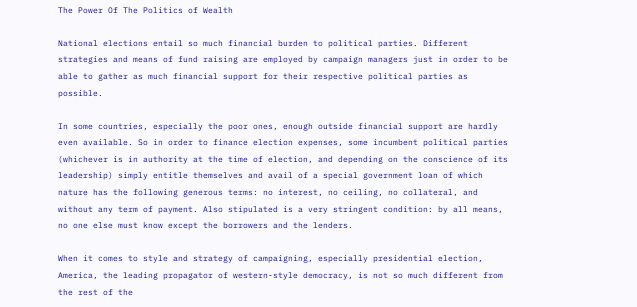The Power Of The Politics of Wealth

National elections entail so much financial burden to political parties. Different strategies and means of fund raising are employed by campaign managers just in order to be able to gather as much financial support for their respective political parties as possible.

In some countries, especially the poor ones, enough outside financial support are hardly even available. So in order to finance election expenses, some incumbent political parties (whichever is in authority at the time of election, and depending on the conscience of its leadership) simply entitle themselves and avail of a special government loan of which nature has the following generous terms: no interest, no ceiling, no collateral, and without any term of payment. Also stipulated is a very stringent condition: by all means, no one else must know except the borrowers and the lenders.

When it comes to style and strategy of campaigning, especially presidential election, America, the leading propagator of western-style democracy, is not so much different from the rest of the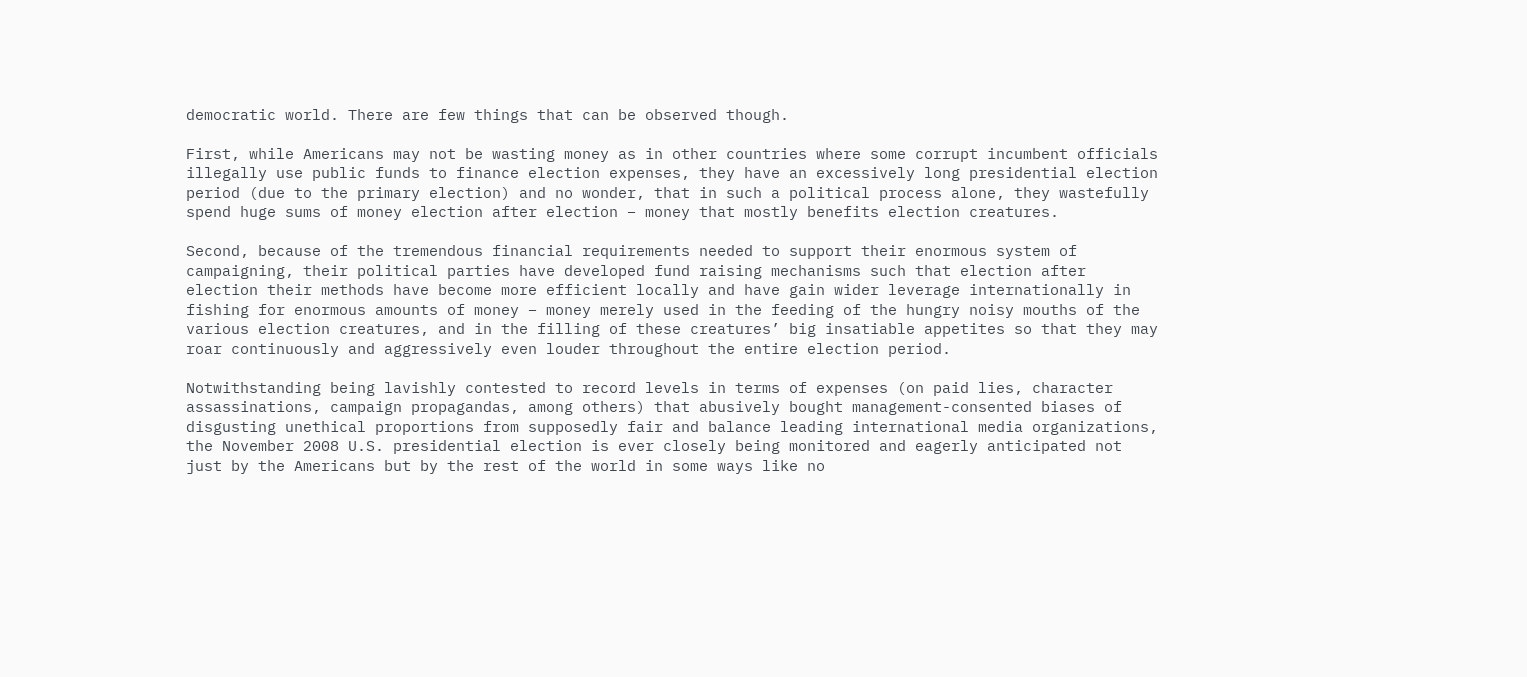democratic world. There are few things that can be observed though.

First, while Americans may not be wasting money as in other countries where some corrupt incumbent officials illegally use public funds to finance election expenses, they have an excessively long presidential election period (due to the primary election) and no wonder, that in such a political process alone, they wastefully spend huge sums of money election after election – money that mostly benefits election creatures.

Second, because of the tremendous financial requirements needed to support their enormous system of campaigning, their political parties have developed fund raising mechanisms such that election after election their methods have become more efficient locally and have gain wider leverage internationally in fishing for enormous amounts of money – money merely used in the feeding of the hungry noisy mouths of the various election creatures, and in the filling of these creatures’ big insatiable appetites so that they may roar continuously and aggressively even louder throughout the entire election period.

Notwithstanding being lavishly contested to record levels in terms of expenses (on paid lies, character assassinations, campaign propagandas, among others) that abusively bought management-consented biases of disgusting unethical proportions from supposedly fair and balance leading international media organizations, the November 2008 U.S. presidential election is ever closely being monitored and eagerly anticipated not just by the Americans but by the rest of the world in some ways like no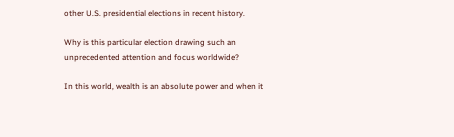other U.S. presidential elections in recent history.

Why is this particular election drawing such an unprecedented attention and focus worldwide?

In this world, wealth is an absolute power and when it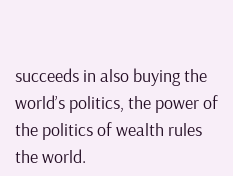succeeds in also buying the world’s politics, the power of the politics of wealth rules the world.